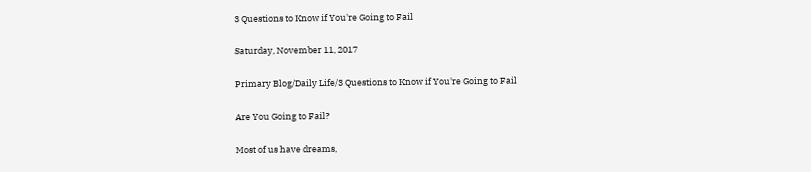3 Questions to Know if You're Going to Fail

Saturday, November 11, 2017

Primary Blog/Daily Life/3 Questions to Know if You're Going to Fail

Are You Going to Fail?

Most of us have dreams,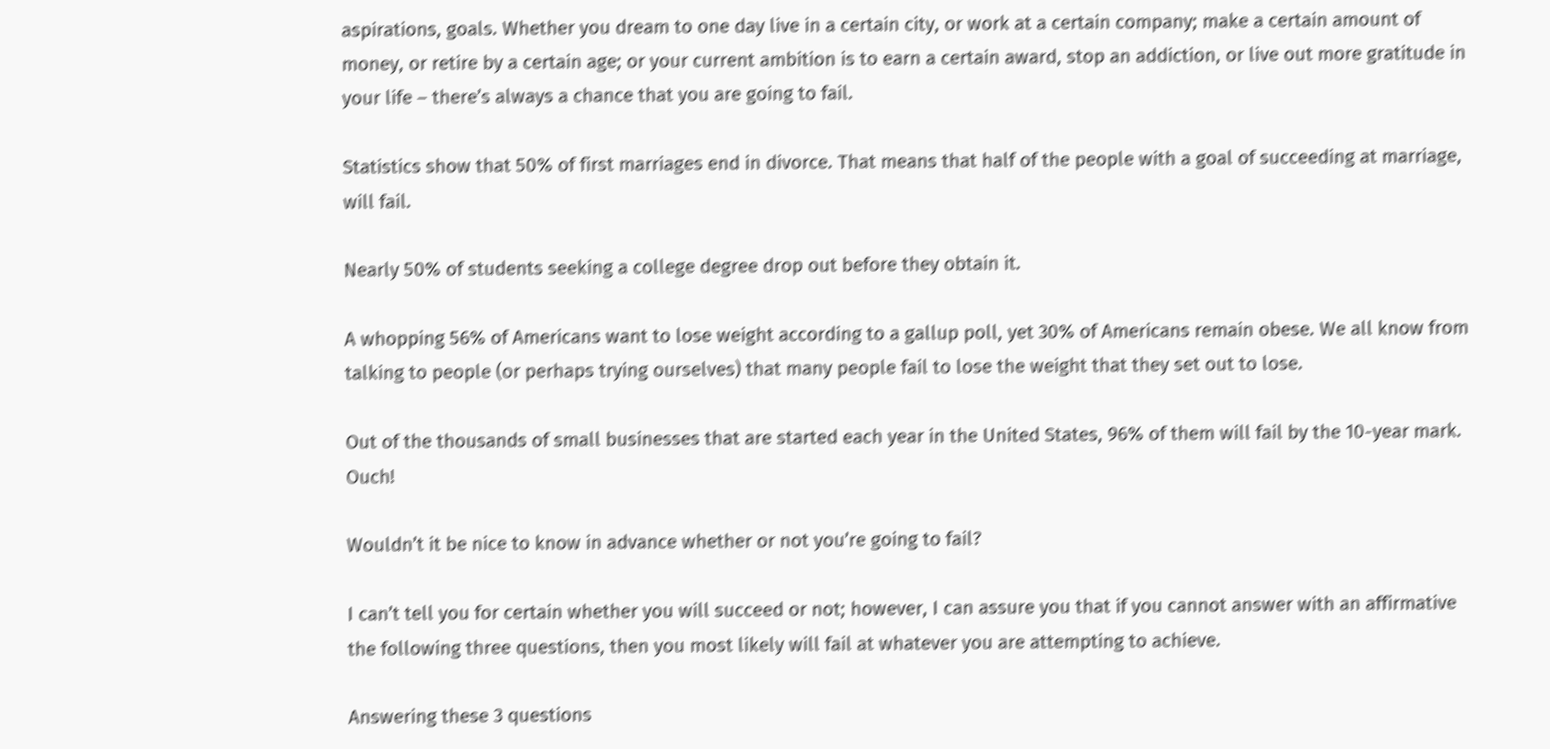aspirations, goals. Whether you dream to one day live in a certain city, or work at a certain company; make a certain amount of money, or retire by a certain age; or your current ambition is to earn a certain award, stop an addiction, or live out more gratitude in your life – there’s always a chance that you are going to fail.

Statistics show that 50% of first marriages end in divorce. That means that half of the people with a goal of succeeding at marriage, will fail.

Nearly 50% of students seeking a college degree drop out before they obtain it.

A whopping 56% of Americans want to lose weight according to a gallup poll, yet 30% of Americans remain obese. We all know from talking to people (or perhaps trying ourselves) that many people fail to lose the weight that they set out to lose.

Out of the thousands of small businesses that are started each year in the United States, 96% of them will fail by the 10-year mark. Ouch!

Wouldn’t it be nice to know in advance whether or not you’re going to fail?

I can’t tell you for certain whether you will succeed or not; however, I can assure you that if you cannot answer with an affirmative the following three questions, then you most likely will fail at whatever you are attempting to achieve.

Answering these 3 questions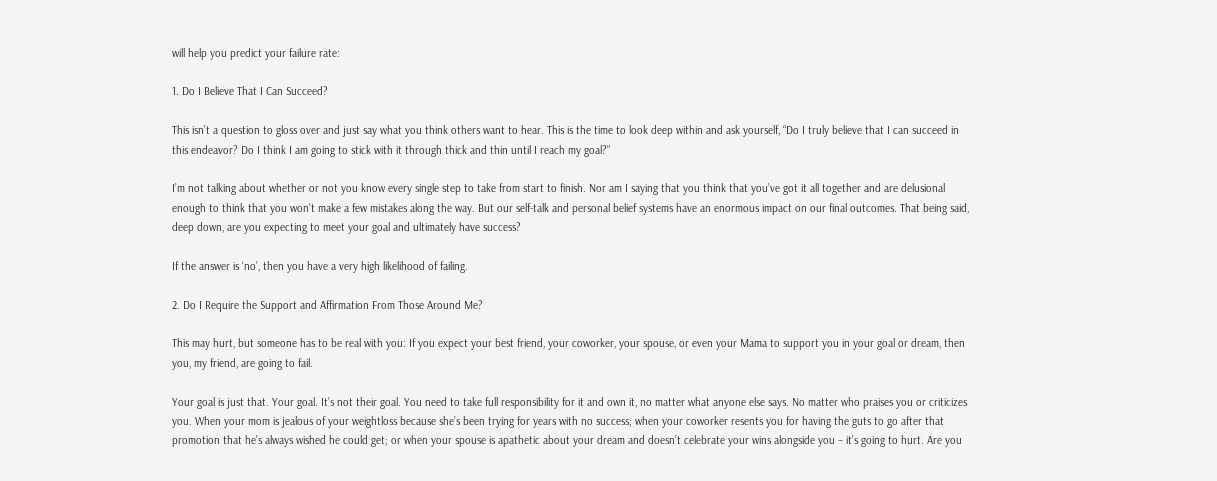will help you predict your failure rate:

1. Do I Believe That I Can Succeed?

This isn’t a question to gloss over and just say what you think others want to hear. This is the time to look deep within and ask yourself, “Do I truly believe that I can succeed in this endeavor? Do I think I am going to stick with it through thick and thin until I reach my goal?”

I’m not talking about whether or not you know every single step to take from start to finish. Nor am I saying that you think that you’ve got it all together and are delusional enough to think that you won’t make a few mistakes along the way. But our self-talk and personal belief systems have an enormous impact on our final outcomes. That being said, deep down, are you expecting to meet your goal and ultimately have success?

If the answer is ‘no’, then you have a very high likelihood of failing.

2. Do I Require the Support and Affirmation From Those Around Me?

This may hurt, but someone has to be real with you: If you expect your best friend, your coworker, your spouse, or even your Mama to support you in your goal or dream, then you, my friend, are going to fail.

Your goal is just that. Your goal. It’s not their goal. You need to take full responsibility for it and own it, no matter what anyone else says. No matter who praises you or criticizes you. When your mom is jealous of your weightloss because she’s been trying for years with no success; when your coworker resents you for having the guts to go after that promotion that he’s always wished he could get; or when your spouse is apathetic about your dream and doesn’t celebrate your wins alongside you – it’s going to hurt. Are you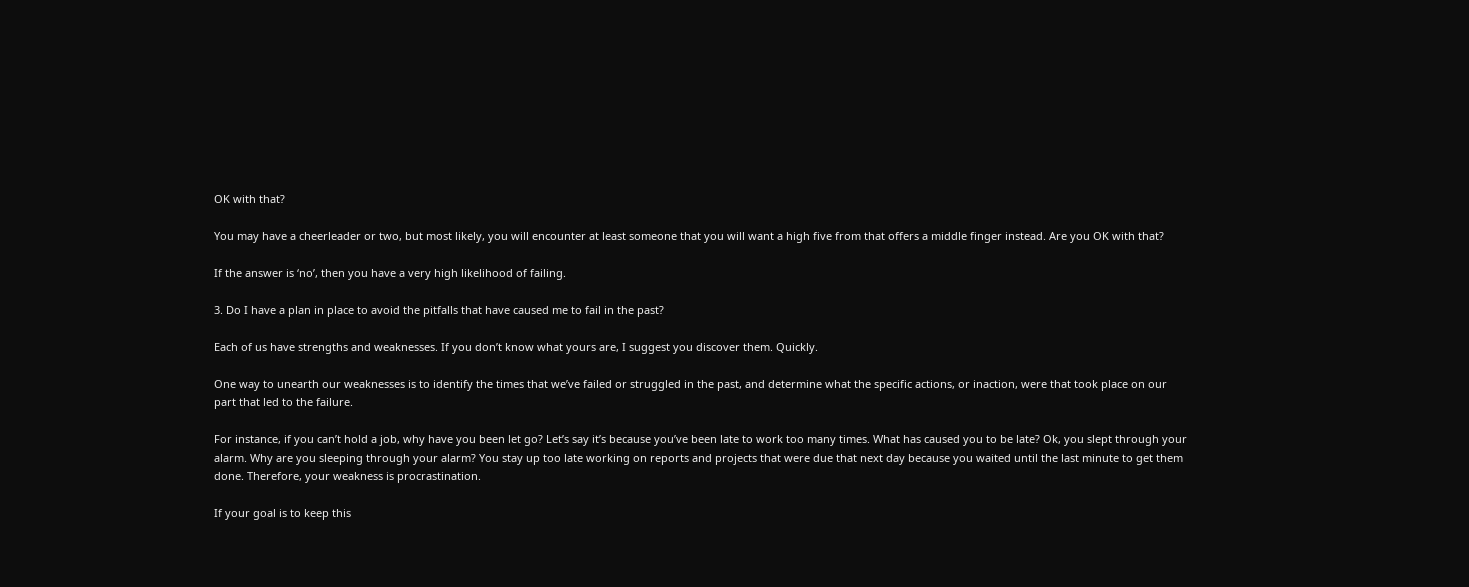OK with that?

You may have a cheerleader or two, but most likely, you will encounter at least someone that you will want a high five from that offers a middle finger instead. Are you OK with that?

If the answer is ‘no’, then you have a very high likelihood of failing.

3. Do I have a plan in place to avoid the pitfalls that have caused me to fail in the past?

Each of us have strengths and weaknesses. If you don’t know what yours are, I suggest you discover them. Quickly.

One way to unearth our weaknesses is to identify the times that we’ve failed or struggled in the past, and determine what the specific actions, or inaction, were that took place on our part that led to the failure.

For instance, if you can’t hold a job, why have you been let go? Let’s say it’s because you’ve been late to work too many times. What has caused you to be late? Ok, you slept through your alarm. Why are you sleeping through your alarm? You stay up too late working on reports and projects that were due that next day because you waited until the last minute to get them done. Therefore, your weakness is procrastination.

If your goal is to keep this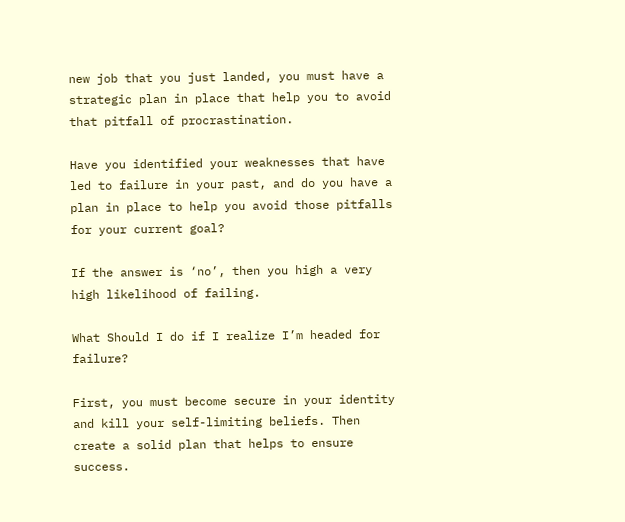new job that you just landed, you must have a strategic plan in place that help you to avoid that pitfall of procrastination.

Have you identified your weaknesses that have led to failure in your past, and do you have a plan in place to help you avoid those pitfalls for your current goal?

If the answer is ‘no’, then you high a very high likelihood of failing.

What Should I do if I realize I’m headed for failure?

First, you must become secure in your identity and kill your self-limiting beliefs. Then create a solid plan that helps to ensure success.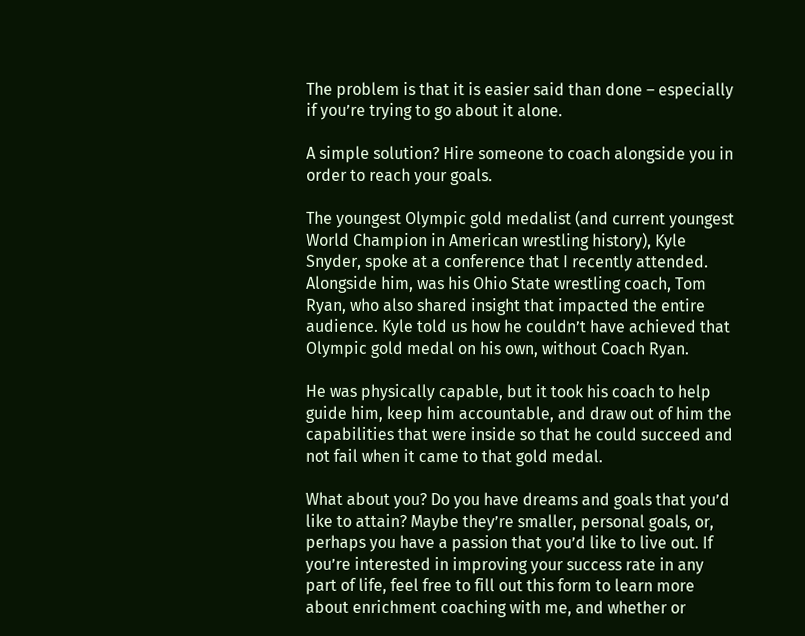The problem is that it is easier said than done – especially if you’re trying to go about it alone.

A simple solution? Hire someone to coach alongside you in order to reach your goals.

The youngest Olympic gold medalist (and current youngest World Champion in American wrestling history), Kyle Snyder, spoke at a conference that I recently attended. Alongside him, was his Ohio State wrestling coach, Tom Ryan, who also shared insight that impacted the entire audience. Kyle told us how he couldn’t have achieved that Olympic gold medal on his own, without Coach Ryan.

He was physically capable, but it took his coach to help guide him, keep him accountable, and draw out of him the capabilities that were inside so that he could succeed and not fail when it came to that gold medal.

What about you? Do you have dreams and goals that you’d like to attain? Maybe they’re smaller, personal goals, or, perhaps you have a passion that you’d like to live out. If you’re interested in improving your success rate in any part of life, feel free to fill out this form to learn more about enrichment coaching with me, and whether or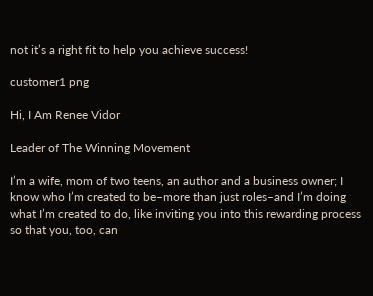not it’s a right fit to help you achieve success!

customer1 png

Hi, I Am Renee Vidor

Leader of The Winning Movement

I’m a wife, mom of two teens, an author and a business owner; I know who I’m created to be–more than just roles–and I’m doing what I’m created to do, like inviting you into this rewarding process so that you, too, can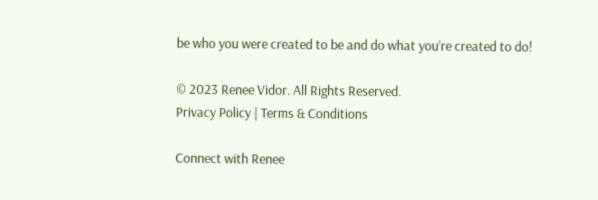be who you were created to be and do what you’re created to do!

© 2023 Renee Vidor. All Rights Reserved.
Privacy Policy | Terms & Conditions

Connect with Renee